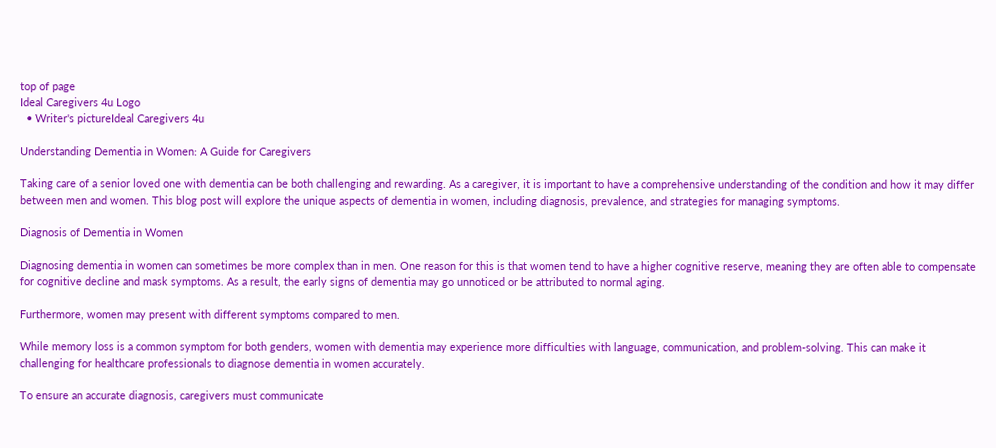top of page
Ideal Caregivers 4u Logo
  • Writer's pictureIdeal Caregivers 4u

Understanding Dementia in Women: A Guide for Caregivers

Taking care of a senior loved one with dementia can be both challenging and rewarding. As a caregiver, it is important to have a comprehensive understanding of the condition and how it may differ between men and women. This blog post will explore the unique aspects of dementia in women, including diagnosis, prevalence, and strategies for managing symptoms.

Diagnosis of Dementia in Women

Diagnosing dementia in women can sometimes be more complex than in men. One reason for this is that women tend to have a higher cognitive reserve, meaning they are often able to compensate for cognitive decline and mask symptoms. As a result, the early signs of dementia may go unnoticed or be attributed to normal aging.

Furthermore, women may present with different symptoms compared to men.

While memory loss is a common symptom for both genders, women with dementia may experience more difficulties with language, communication, and problem-solving. This can make it challenging for healthcare professionals to diagnose dementia in women accurately.

To ensure an accurate diagnosis, caregivers must communicate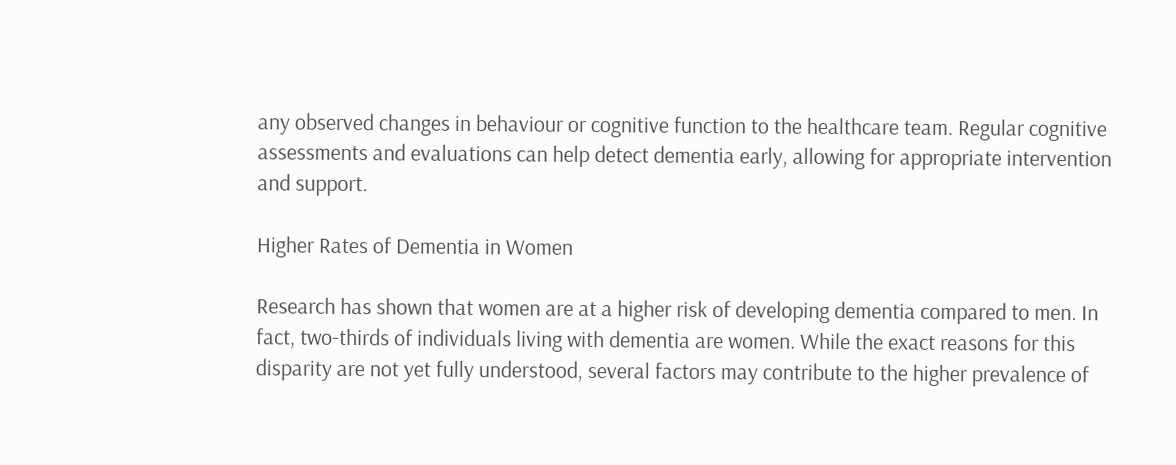any observed changes in behaviour or cognitive function to the healthcare team. Regular cognitive assessments and evaluations can help detect dementia early, allowing for appropriate intervention and support.

Higher Rates of Dementia in Women

Research has shown that women are at a higher risk of developing dementia compared to men. In fact, two-thirds of individuals living with dementia are women. While the exact reasons for this disparity are not yet fully understood, several factors may contribute to the higher prevalence of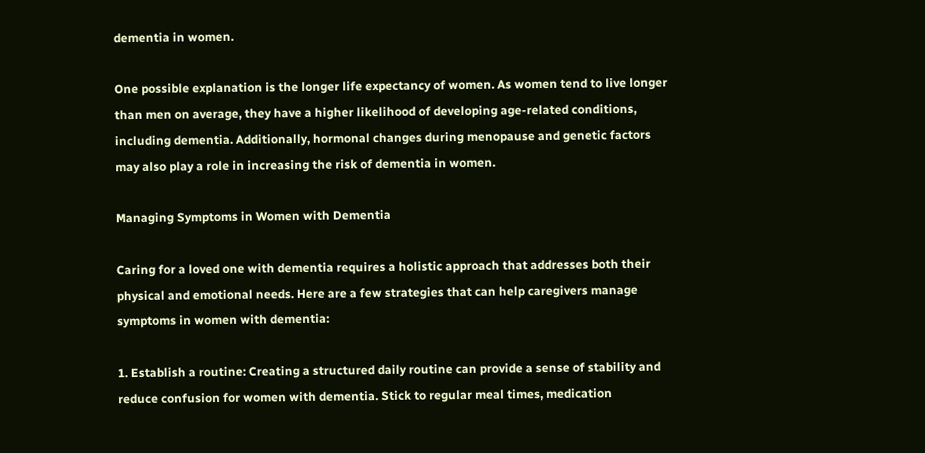dementia in women.

One possible explanation is the longer life expectancy of women. As women tend to live longer than men on average, they have a higher likelihood of developing age-related conditions, including dementia. Additionally, hormonal changes during menopause and genetic factors may also play a role in increasing the risk of dementia in women.

Managing Symptoms in Women with Dementia

Caring for a loved one with dementia requires a holistic approach that addresses both their physical and emotional needs. Here are a few strategies that can help caregivers manage symptoms in women with dementia:

1. Establish a routine: Creating a structured daily routine can provide a sense of stability and reduce confusion for women with dementia. Stick to regular meal times, medication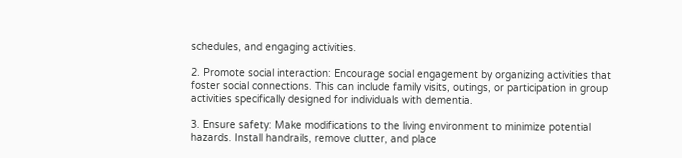schedules, and engaging activities.

2. Promote social interaction: Encourage social engagement by organizing activities that foster social connections. This can include family visits, outings, or participation in group activities specifically designed for individuals with dementia.

3. Ensure safety: Make modifications to the living environment to minimize potential hazards. Install handrails, remove clutter, and place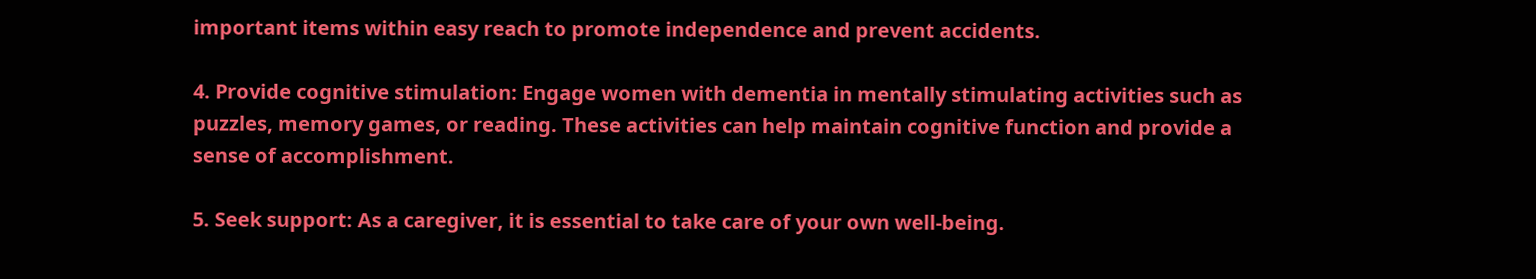important items within easy reach to promote independence and prevent accidents.

4. Provide cognitive stimulation: Engage women with dementia in mentally stimulating activities such as puzzles, memory games, or reading. These activities can help maintain cognitive function and provide a sense of accomplishment.

5. Seek support: As a caregiver, it is essential to take care of your own well-being.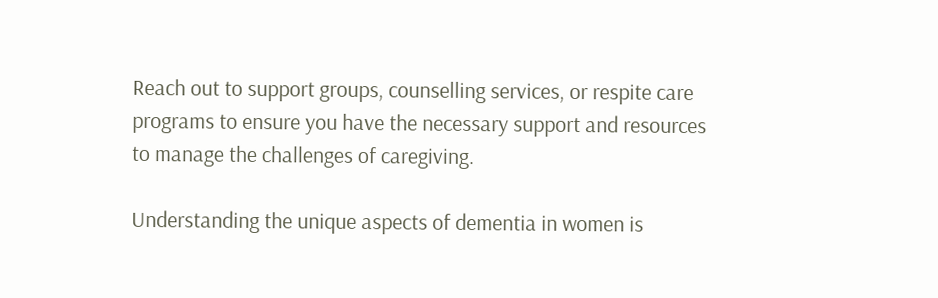Reach out to support groups, counselling services, or respite care programs to ensure you have the necessary support and resources to manage the challenges of caregiving.

Understanding the unique aspects of dementia in women is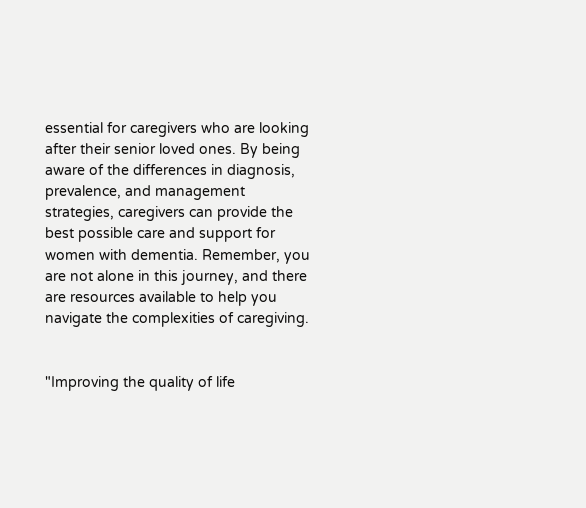essential for caregivers who are looking after their senior loved ones. By being aware of the differences in diagnosis, prevalence, and management strategies, caregivers can provide the best possible care and support for women with dementia. Remember, you are not alone in this journey, and there are resources available to help you navigate the complexities of caregiving.


"Improving the quality of life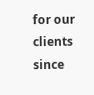for our clients since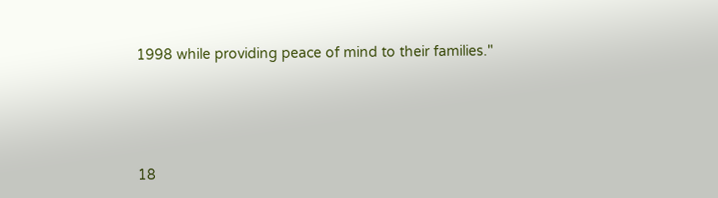1998 while providing peace of mind to their families."




18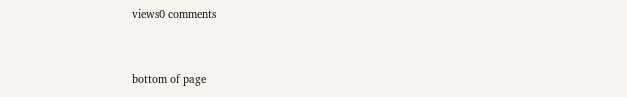views0 comments


bottom of page